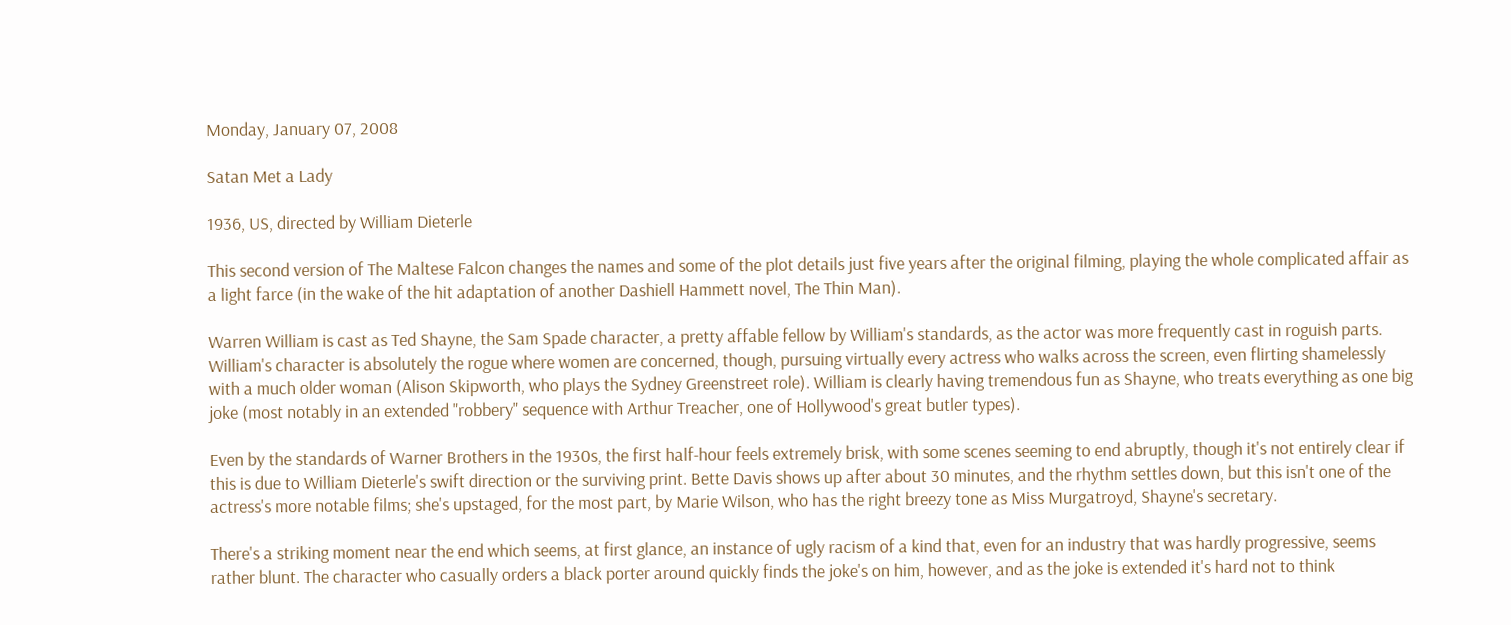Monday, January 07, 2008

Satan Met a Lady

1936, US, directed by William Dieterle

This second version of The Maltese Falcon changes the names and some of the plot details just five years after the original filming, playing the whole complicated affair as a light farce (in the wake of the hit adaptation of another Dashiell Hammett novel, The Thin Man).

Warren William is cast as Ted Shayne, the Sam Spade character, a pretty affable fellow by William's standards, as the actor was more frequently cast in roguish parts. William's character is absolutely the rogue where women are concerned, though, pursuing virtually every actress who walks across the screen, even flirting shamelessly with a much older woman (Alison Skipworth, who plays the Sydney Greenstreet role). William is clearly having tremendous fun as Shayne, who treats everything as one big joke (most notably in an extended "robbery" sequence with Arthur Treacher, one of Hollywood's great butler types).

Even by the standards of Warner Brothers in the 1930s, the first half-hour feels extremely brisk, with some scenes seeming to end abruptly, though it's not entirely clear if this is due to William Dieterle's swift direction or the surviving print. Bette Davis shows up after about 30 minutes, and the rhythm settles down, but this isn't one of the actress's more notable films; she's upstaged, for the most part, by Marie Wilson, who has the right breezy tone as Miss Murgatroyd, Shayne's secretary.

There's a striking moment near the end which seems, at first glance, an instance of ugly racism of a kind that, even for an industry that was hardly progressive, seems rather blunt. The character who casually orders a black porter around quickly finds the joke's on him, however, and as the joke is extended it's hard not to think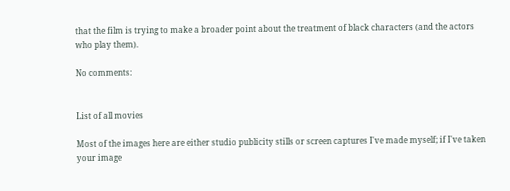that the film is trying to make a broader point about the treatment of black characters (and the actors who play them).

No comments:


List of all movies

Most of the images here are either studio publicity stills or screen captures I've made myself; if I've taken your image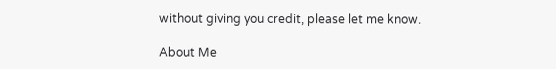without giving you credit, please let me know.

About Me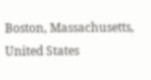Boston, Massachusetts, United States